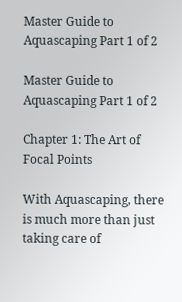Master Guide to Aquascaping Part 1 of 2

Master Guide to Aquascaping Part 1 of 2

Chapter 1: The Art of Focal Points

With Aquascaping, there is much more than just taking care of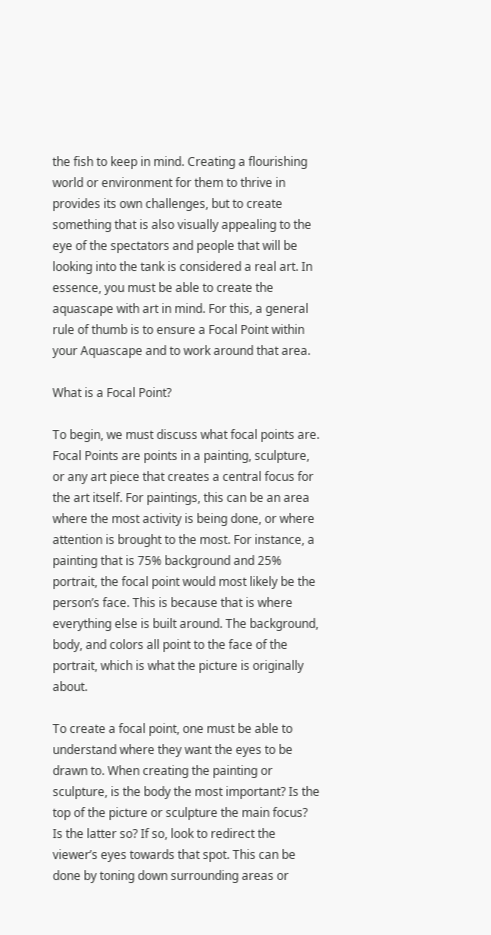the fish to keep in mind. Creating a flourishing world or environment for them to thrive in provides its own challenges, but to create something that is also visually appealing to the eye of the spectators and people that will be looking into the tank is considered a real art. In essence, you must be able to create the aquascape with art in mind. For this, a general rule of thumb is to ensure a Focal Point within your Aquascape and to work around that area.

What is a Focal Point?

To begin, we must discuss what focal points are. Focal Points are points in a painting, sculpture, or any art piece that creates a central focus for the art itself. For paintings, this can be an area where the most activity is being done, or where attention is brought to the most. For instance, a painting that is 75% background and 25% portrait, the focal point would most likely be the person’s face. This is because that is where everything else is built around. The background, body, and colors all point to the face of the portrait, which is what the picture is originally about.

To create a focal point, one must be able to understand where they want the eyes to be drawn to. When creating the painting or sculpture, is the body the most important? Is the top of the picture or sculpture the main focus? Is the latter so? If so, look to redirect the viewer’s eyes towards that spot. This can be done by toning down surrounding areas or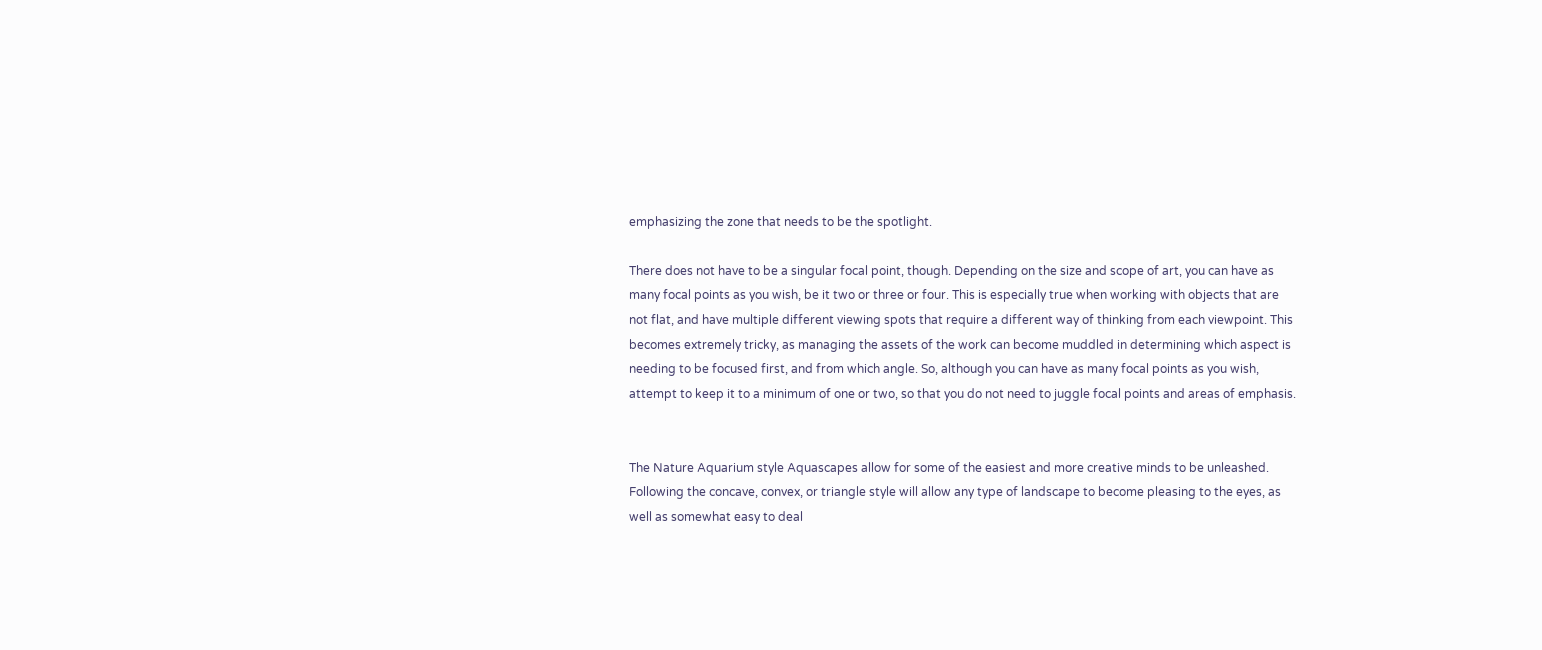emphasizing the zone that needs to be the spotlight.

There does not have to be a singular focal point, though. Depending on the size and scope of art, you can have as many focal points as you wish, be it two or three or four. This is especially true when working with objects that are not flat, and have multiple different viewing spots that require a different way of thinking from each viewpoint. This becomes extremely tricky, as managing the assets of the work can become muddled in determining which aspect is needing to be focused first, and from which angle. So, although you can have as many focal points as you wish, attempt to keep it to a minimum of one or two, so that you do not need to juggle focal points and areas of emphasis.


The Nature Aquarium style Aquascapes allow for some of the easiest and more creative minds to be unleashed. Following the concave, convex, or triangle style will allow any type of landscape to become pleasing to the eyes, as well as somewhat easy to deal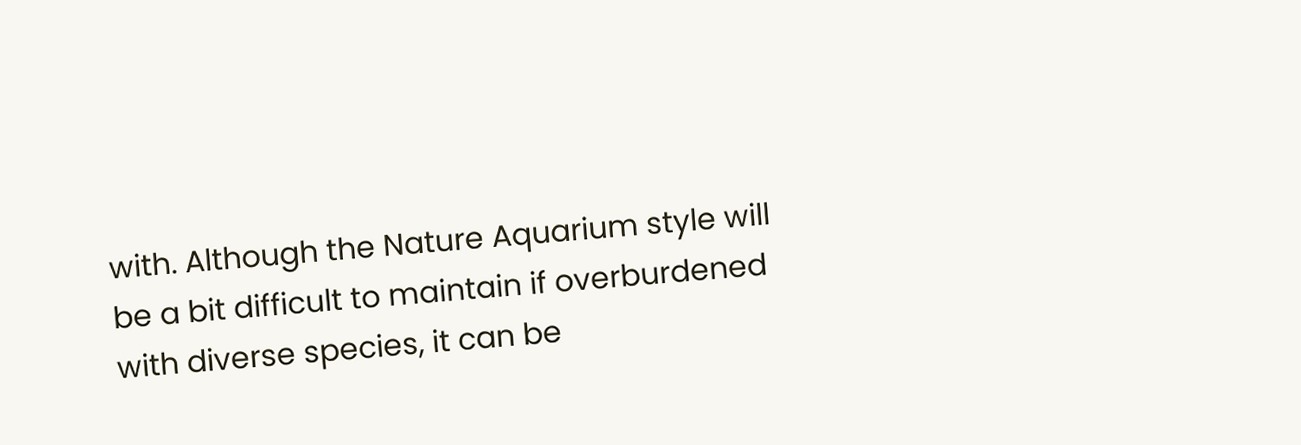with. Although the Nature Aquarium style will be a bit difficult to maintain if overburdened with diverse species, it can be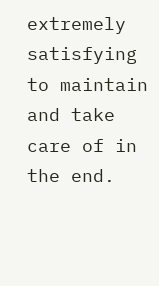extremely satisfying to maintain and take care of in the end.